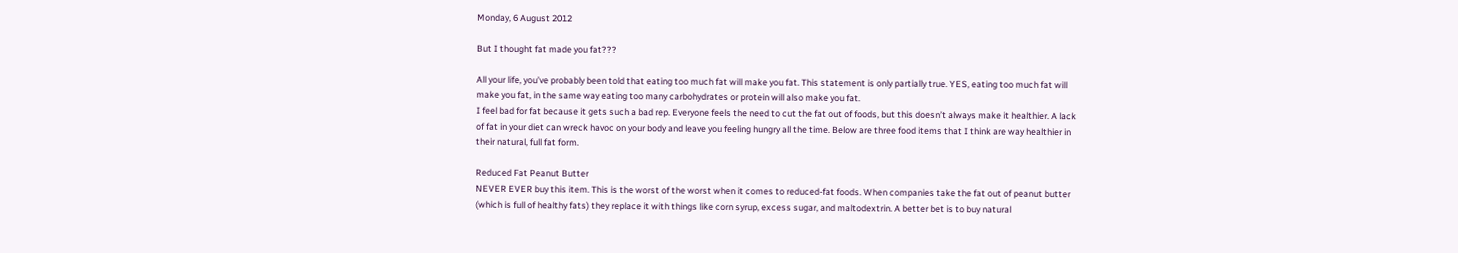Monday, 6 August 2012

But I thought fat made you fat???

All your life, you’ve probably been told that eating too much fat will make you fat. This statement is only partially true. YES, eating too much fat will make you fat, in the same way eating too many carbohydrates or protein will also make you fat.
I feel bad for fat because it gets such a bad rep. Everyone feels the need to cut the fat out of foods, but this doesn’t always make it healthier. A lack of fat in your diet can wreck havoc on your body and leave you feeling hungry all the time. Below are three food items that I think are way healthier in their natural, full fat form.

Reduced Fat Peanut Butter
NEVER EVER buy this item. This is the worst of the worst when it comes to reduced-fat foods. When companies take the fat out of peanut butter (which is full of healthy fats) they replace it with things like corn syrup, excess sugar, and maltodextrin. A better bet is to buy natural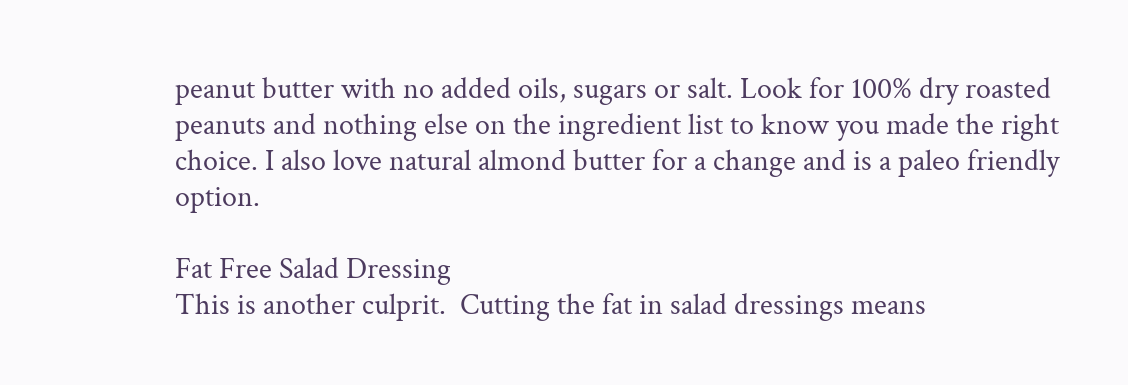peanut butter with no added oils, sugars or salt. Look for 100% dry roasted peanuts and nothing else on the ingredient list to know you made the right choice. I also love natural almond butter for a change and is a paleo friendly option.

Fat Free Salad Dressing
This is another culprit.  Cutting the fat in salad dressings means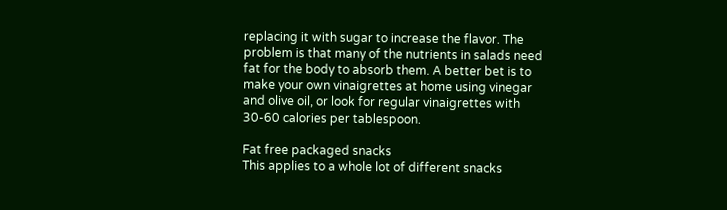replacing it with sugar to increase the flavor. The problem is that many of the nutrients in salads need fat for the body to absorb them. A better bet is to make your own vinaigrettes at home using vinegar and olive oil, or look for regular vinaigrettes with 30-60 calories per tablespoon.

Fat free packaged snacks
This applies to a whole lot of different snacks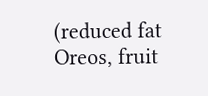(reduced fat Oreos, fruit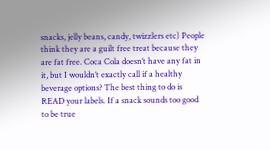snacks, jelly beans, candy, twizzlers etc) People think they are a guilt free treat because they are fat free. Coca Cola doesn’t have any fat in it, but I wouldn’t exactly call if a healthy beverage options? The best thing to do is READ your labels. If a snack sounds too good to be true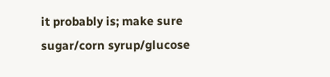it probably is; make sure sugar/corn syrup/glucose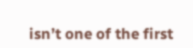isn’t one of the first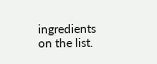ingredients on the list.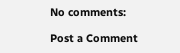No comments:

Post a Comment